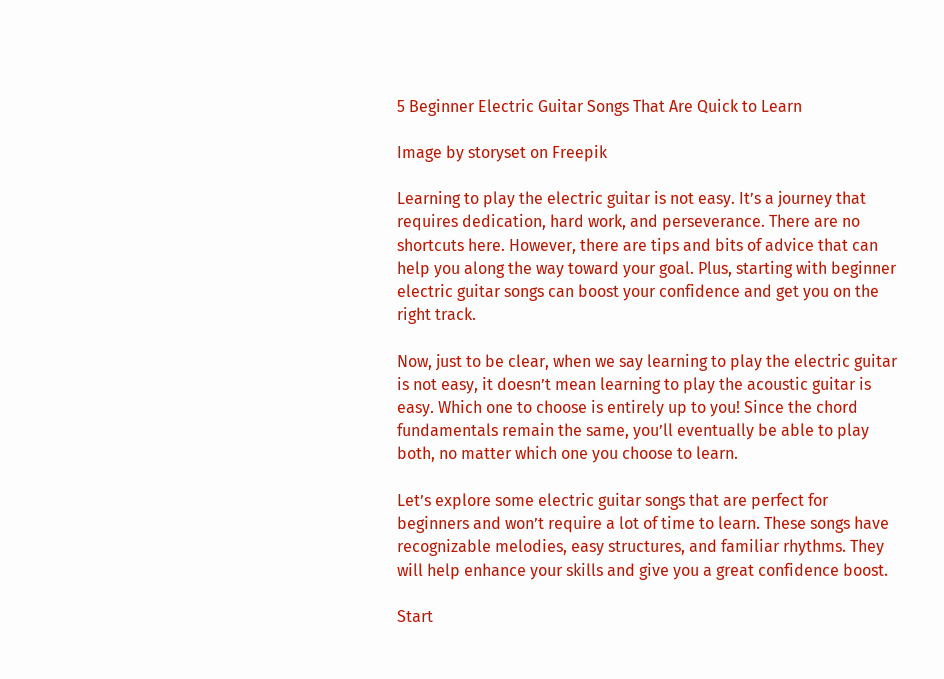5 Beginner Electric Guitar Songs That Are Quick to Learn

Image by storyset on Freepik

Learning to play the electric guitar is not easy. It’s a journey that requires dedication, hard work, and perseverance. There are no shortcuts here. However, there are tips and bits of advice that can help you along the way toward your goal. Plus, starting with beginner electric guitar songs can boost your confidence and get you on the right track.

Now, just to be clear, when we say learning to play the electric guitar is not easy, it doesn’t mean learning to play the acoustic guitar is easy. Which one to choose is entirely up to you! Since the chord fundamentals remain the same, you’ll eventually be able to play both, no matter which one you choose to learn.

Let’s explore some electric guitar songs that are perfect for beginners and won’t require a lot of time to learn. These songs have recognizable melodies, easy structures, and familiar rhythms. They will help enhance your skills and give you a great confidence boost.

Start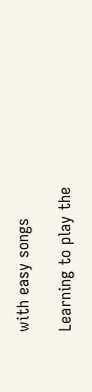with easy songs

Learning to play the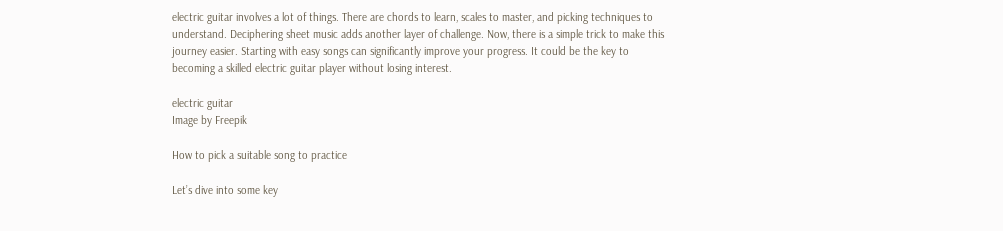electric guitar involves a lot of things. There are chords to learn, scales to master, and picking techniques to understand. Deciphering sheet music adds another layer of challenge. Now, there is a simple trick to make this journey easier. Starting with easy songs can significantly improve your progress. It could be the key to becoming a skilled electric guitar player without losing interest.

electric guitar
Image by Freepik

How to pick a suitable song to practice

Let’s dive into some key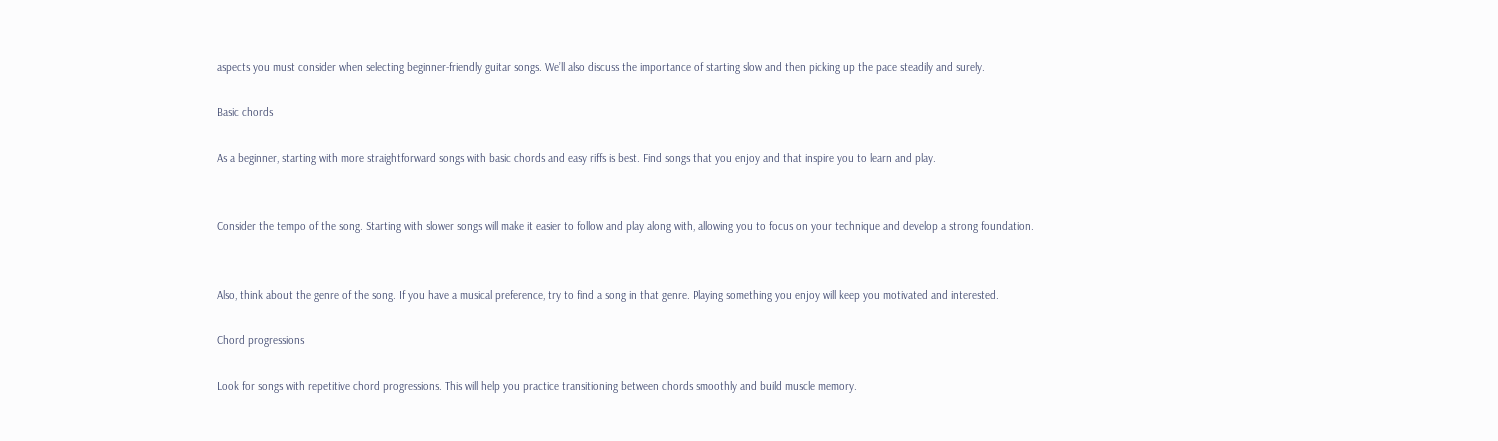aspects you must consider when selecting beginner-friendly guitar songs. We’ll also discuss the importance of starting slow and then picking up the pace steadily and surely.

Basic chords

As a beginner, starting with more straightforward songs with basic chords and easy riffs is best. Find songs that you enjoy and that inspire you to learn and play.


Consider the tempo of the song. Starting with slower songs will make it easier to follow and play along with, allowing you to focus on your technique and develop a strong foundation.


Also, think about the genre of the song. If you have a musical preference, try to find a song in that genre. Playing something you enjoy will keep you motivated and interested.

Chord progressions

Look for songs with repetitive chord progressions. This will help you practice transitioning between chords smoothly and build muscle memory.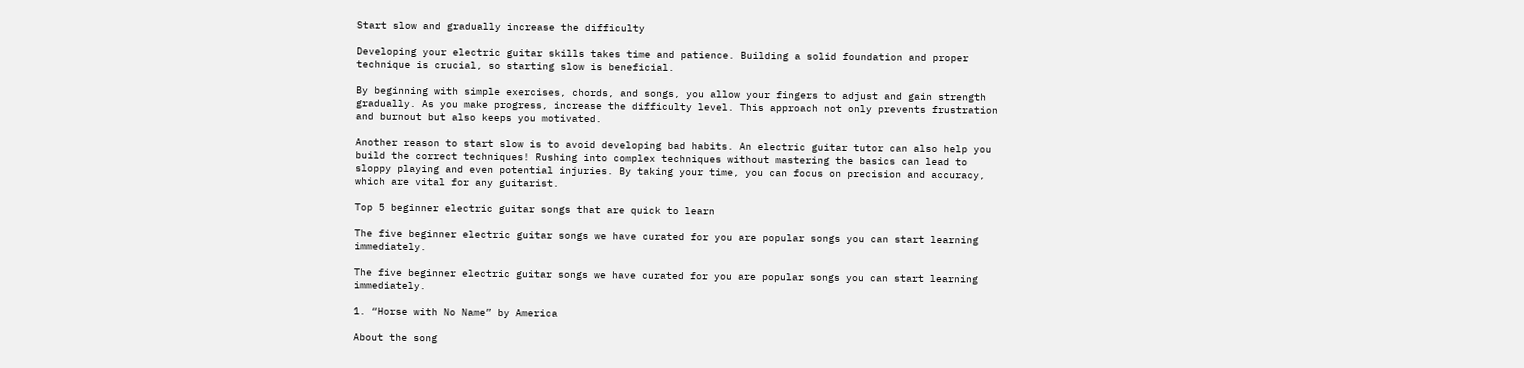Start slow and gradually increase the difficulty

Developing your electric guitar skills takes time and patience. Building a solid foundation and proper technique is crucial, so starting slow is beneficial.

By beginning with simple exercises, chords, and songs, you allow your fingers to adjust and gain strength gradually. As you make progress, increase the difficulty level. This approach not only prevents frustration and burnout but also keeps you motivated.

Another reason to start slow is to avoid developing bad habits. An electric guitar tutor can also help you build the correct techniques! Rushing into complex techniques without mastering the basics can lead to sloppy playing and even potential injuries. By taking your time, you can focus on precision and accuracy, which are vital for any guitarist.

Top 5 beginner electric guitar songs that are quick to learn

The five beginner electric guitar songs we have curated for you are popular songs you can start learning immediately.

The five beginner electric guitar songs we have curated for you are popular songs you can start learning immediately.

1. “Horse with No Name” by America

About the song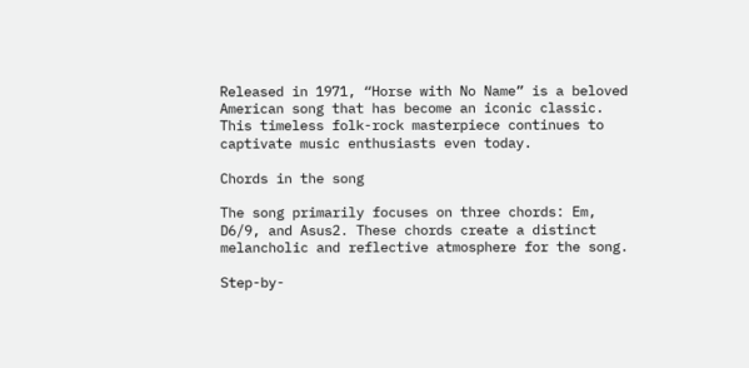Released in 1971, “Horse with No Name” is a beloved American song that has become an iconic classic. This timeless folk-rock masterpiece continues to captivate music enthusiasts even today.

Chords in the song

The song primarily focuses on three chords: Em, D6/9, and Asus2. These chords create a distinct melancholic and reflective atmosphere for the song.

Step-by-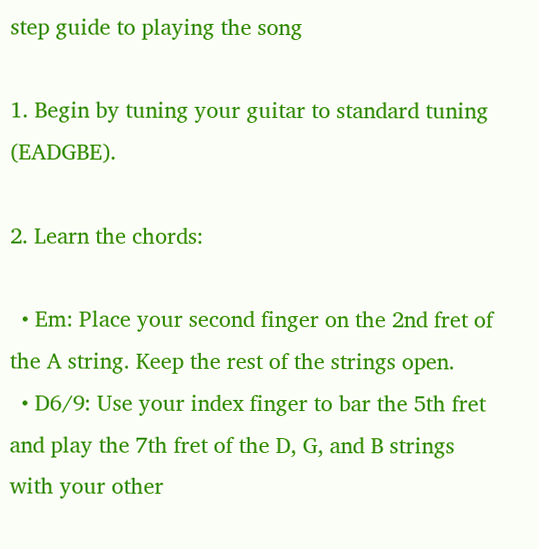step guide to playing the song

1. Begin by tuning your guitar to standard tuning (EADGBE).

2. Learn the chords:

  • Em: Place your second finger on the 2nd fret of the A string. Keep the rest of the strings open.
  • D6/9: Use your index finger to bar the 5th fret and play the 7th fret of the D, G, and B strings with your other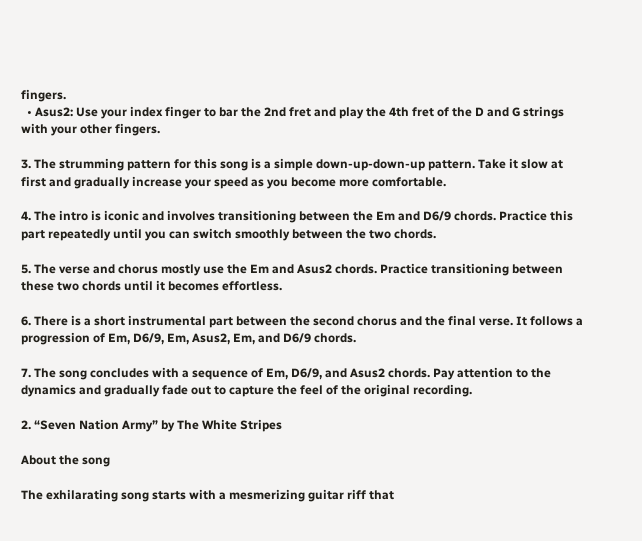fingers.
  • Asus2: Use your index finger to bar the 2nd fret and play the 4th fret of the D and G strings with your other fingers.

3. The strumming pattern for this song is a simple down-up-down-up pattern. Take it slow at first and gradually increase your speed as you become more comfortable.

4. The intro is iconic and involves transitioning between the Em and D6/9 chords. Practice this part repeatedly until you can switch smoothly between the two chords.

5. The verse and chorus mostly use the Em and Asus2 chords. Practice transitioning between these two chords until it becomes effortless.

6. There is a short instrumental part between the second chorus and the final verse. It follows a progression of Em, D6/9, Em, Asus2, Em, and D6/9 chords.

7. The song concludes with a sequence of Em, D6/9, and Asus2 chords. Pay attention to the dynamics and gradually fade out to capture the feel of the original recording.

2. “Seven Nation Army” by The White Stripes

About the song

The exhilarating song starts with a mesmerizing guitar riff that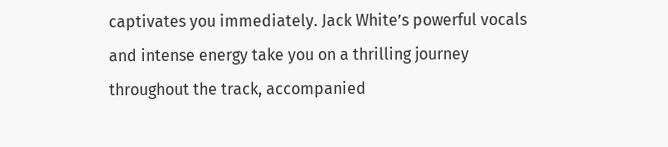captivates you immediately. Jack White’s powerful vocals and intense energy take you on a thrilling journey throughout the track, accompanied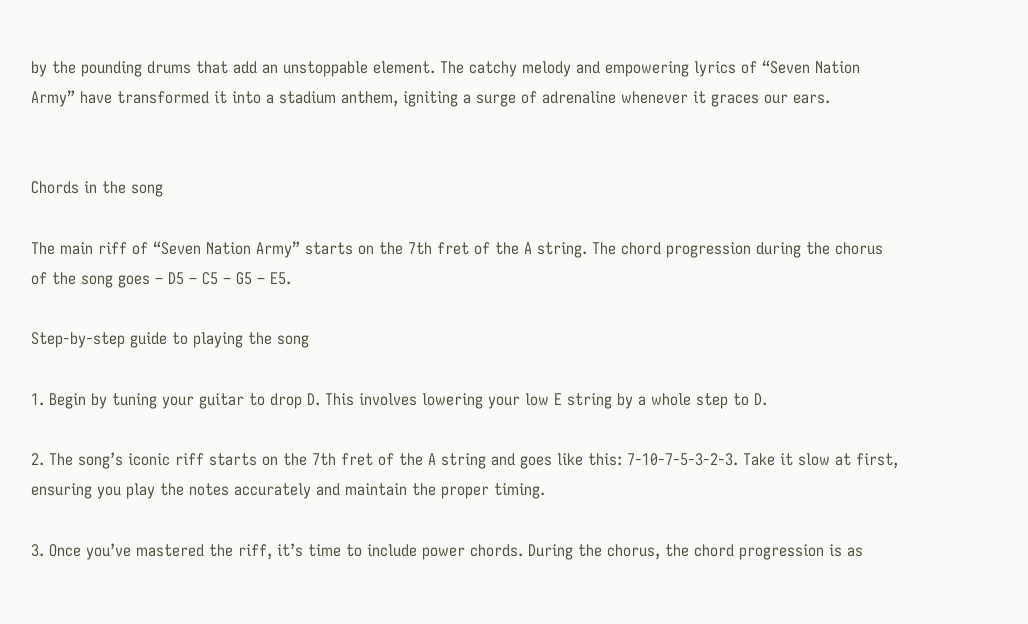by the pounding drums that add an unstoppable element. The catchy melody and empowering lyrics of “Seven Nation Army” have transformed it into a stadium anthem, igniting a surge of adrenaline whenever it graces our ears.


Chords in the song

The main riff of “Seven Nation Army” starts on the 7th fret of the A string. The chord progression during the chorus of the song goes – D5 – C5 – G5 – E5.

Step-by-step guide to playing the song

1. Begin by tuning your guitar to drop D. This involves lowering your low E string by a whole step to D.

2. The song’s iconic riff starts on the 7th fret of the A string and goes like this: 7-10-7-5-3-2-3. Take it slow at first, ensuring you play the notes accurately and maintain the proper timing.

3. Once you’ve mastered the riff, it’s time to include power chords. During the chorus, the chord progression is as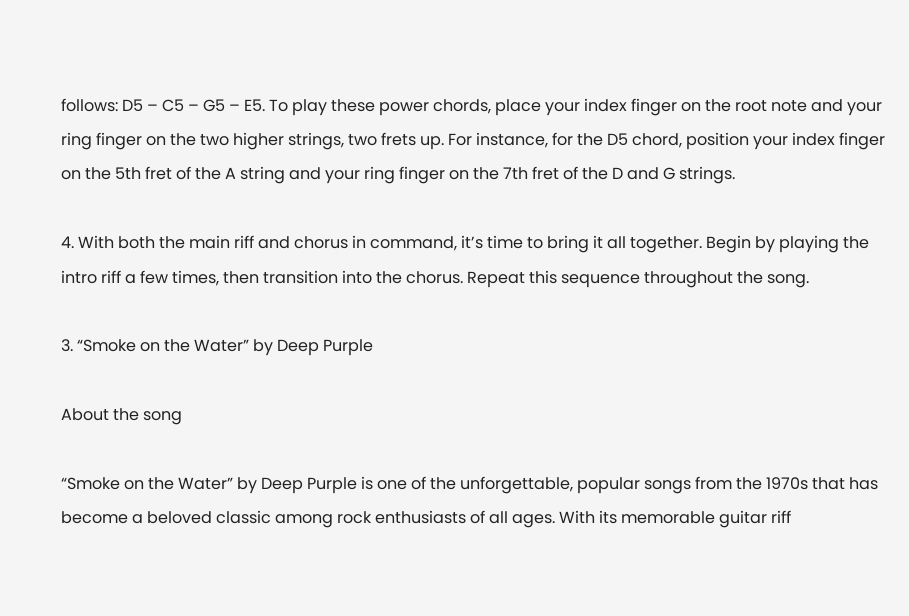follows: D5 – C5 – G5 – E5. To play these power chords, place your index finger on the root note and your ring finger on the two higher strings, two frets up. For instance, for the D5 chord, position your index finger on the 5th fret of the A string and your ring finger on the 7th fret of the D and G strings.

4. With both the main riff and chorus in command, it’s time to bring it all together. Begin by playing the intro riff a few times, then transition into the chorus. Repeat this sequence throughout the song.

3. “Smoke on the Water” by Deep Purple

About the song

“Smoke on the Water” by Deep Purple is one of the unforgettable, popular songs from the 1970s that has become a beloved classic among rock enthusiasts of all ages. With its memorable guitar riff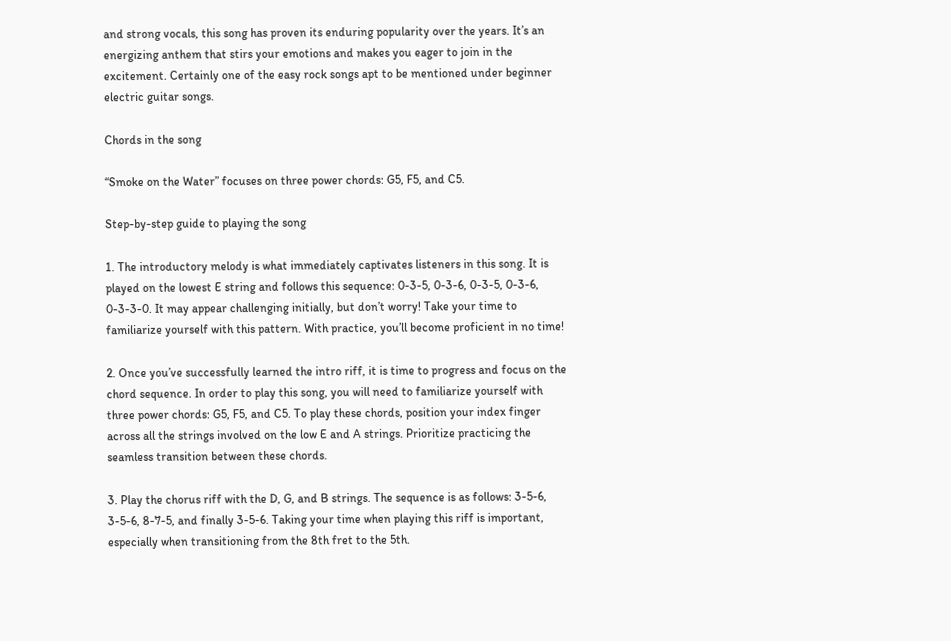and strong vocals, this song has proven its enduring popularity over the years. It’s an energizing anthem that stirs your emotions and makes you eager to join in the excitement. Certainly one of the easy rock songs apt to be mentioned under beginner electric guitar songs.

Chords in the song

“Smoke on the Water” focuses on three power chords: G5, F5, and C5.

Step-by-step guide to playing the song

1. The introductory melody is what immediately captivates listeners in this song. It is played on the lowest E string and follows this sequence: 0-3-5, 0-3-6, 0-3-5, 0-3-6, 0-3-3-0. It may appear challenging initially, but don’t worry! Take your time to familiarize yourself with this pattern. With practice, you’ll become proficient in no time!

2. Once you’ve successfully learned the intro riff, it is time to progress and focus on the chord sequence. In order to play this song, you will need to familiarize yourself with three power chords: G5, F5, and C5. To play these chords, position your index finger across all the strings involved on the low E and A strings. Prioritize practicing the seamless transition between these chords.

3. Play the chorus riff with the D, G, and B strings. The sequence is as follows: 3-5-6, 3-5-6, 8-7-5, and finally 3-5-6. Taking your time when playing this riff is important, especially when transitioning from the 8th fret to the 5th.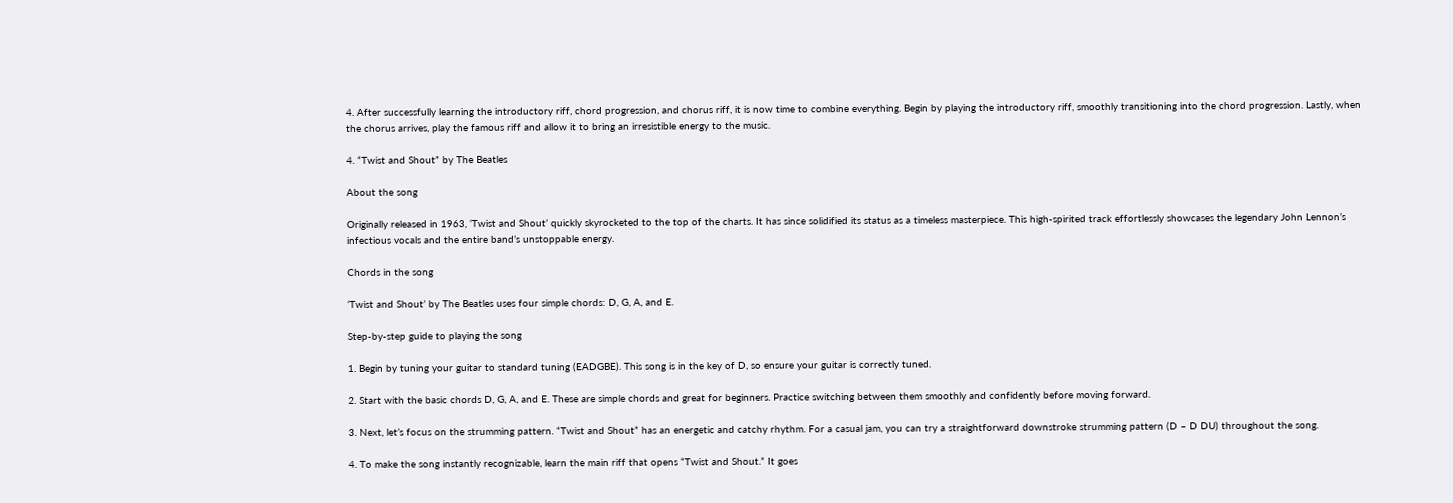4. After successfully learning the introductory riff, chord progression, and chorus riff, it is now time to combine everything. Begin by playing the introductory riff, smoothly transitioning into the chord progression. Lastly, when the chorus arrives, play the famous riff and allow it to bring an irresistible energy to the music.

4. “Twist and Shout” by The Beatles

About the song

Originally released in 1963, ‘Twist and Shout’ quickly skyrocketed to the top of the charts. It has since solidified its status as a timeless masterpiece. This high-spirited track effortlessly showcases the legendary John Lennon’s infectious vocals and the entire band’s unstoppable energy.

Chords in the song

‘Twist and Shout’ by The Beatles uses four simple chords: D, G, A, and E.

Step-by-step guide to playing the song

1. Begin by tuning your guitar to standard tuning (EADGBE). This song is in the key of D, so ensure your guitar is correctly tuned.

2. Start with the basic chords D, G, A, and E. These are simple chords and great for beginners. Practice switching between them smoothly and confidently before moving forward.

3. Next, let’s focus on the strumming pattern. “Twist and Shout” has an energetic and catchy rhythm. For a casual jam, you can try a straightforward downstroke strumming pattern (D – D DU) throughout the song.

4. To make the song instantly recognizable, learn the main riff that opens “Twist and Shout.” It goes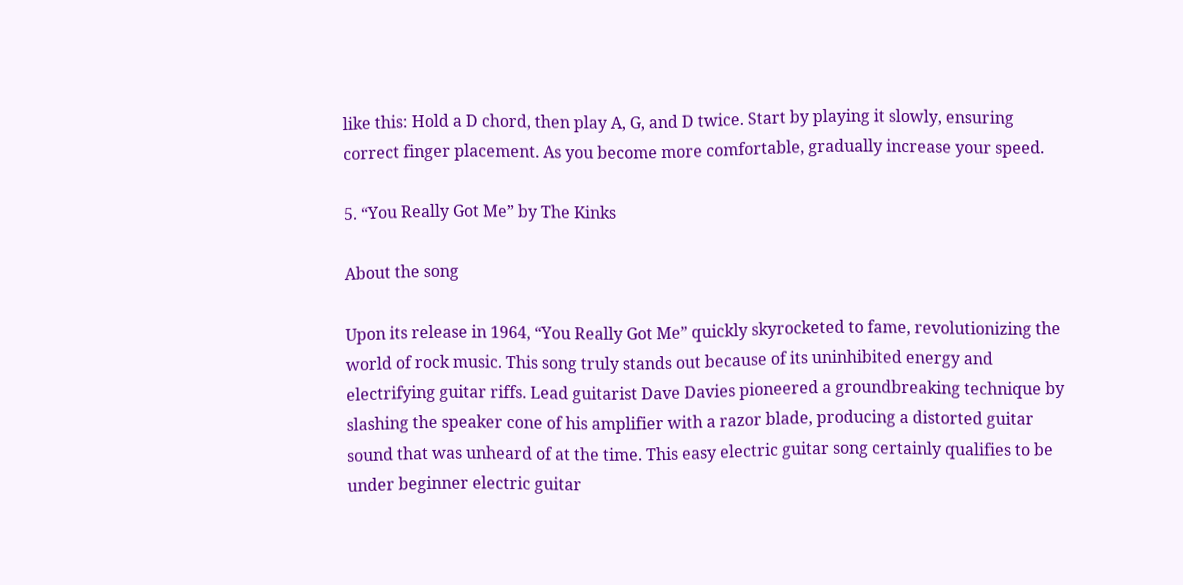like this: Hold a D chord, then play A, G, and D twice. Start by playing it slowly, ensuring correct finger placement. As you become more comfortable, gradually increase your speed.

5. “You Really Got Me” by The Kinks

About the song

Upon its release in 1964, “You Really Got Me” quickly skyrocketed to fame, revolutionizing the world of rock music. This song truly stands out because of its uninhibited energy and electrifying guitar riffs. Lead guitarist Dave Davies pioneered a groundbreaking technique by slashing the speaker cone of his amplifier with a razor blade, producing a distorted guitar sound that was unheard of at the time. This easy electric guitar song certainly qualifies to be under beginner electric guitar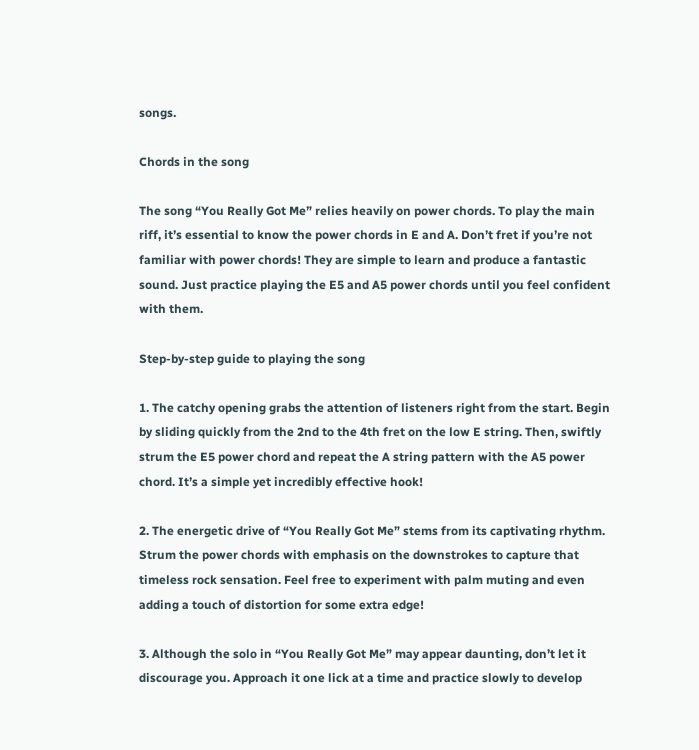songs.

Chords in the song

The song “You Really Got Me” relies heavily on power chords. To play the main riff, it’s essential to know the power chords in E and A. Don’t fret if you’re not familiar with power chords! They are simple to learn and produce a fantastic sound. Just practice playing the E5 and A5 power chords until you feel confident with them.

Step-by-step guide to playing the song

1. The catchy opening grabs the attention of listeners right from the start. Begin by sliding quickly from the 2nd to the 4th fret on the low E string. Then, swiftly strum the E5 power chord and repeat the A string pattern with the A5 power chord. It’s a simple yet incredibly effective hook!

2. The energetic drive of “You Really Got Me” stems from its captivating rhythm. Strum the power chords with emphasis on the downstrokes to capture that timeless rock sensation. Feel free to experiment with palm muting and even adding a touch of distortion for some extra edge!

3. Although the solo in “You Really Got Me” may appear daunting, don’t let it discourage you. Approach it one lick at a time and practice slowly to develop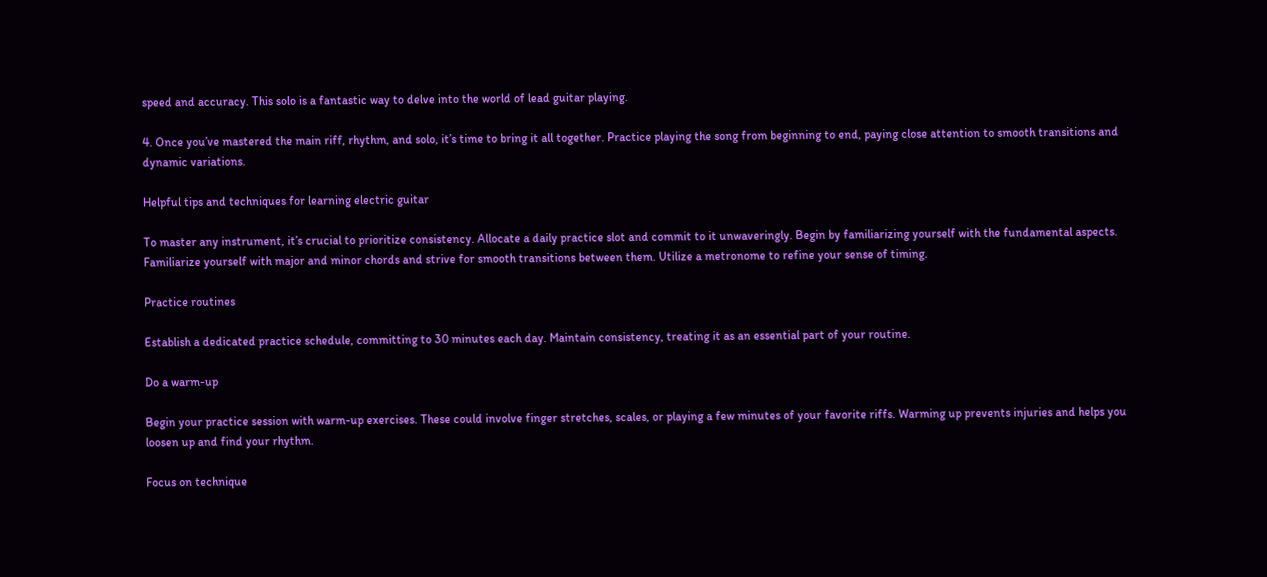speed and accuracy. This solo is a fantastic way to delve into the world of lead guitar playing.

4. Once you’ve mastered the main riff, rhythm, and solo, it’s time to bring it all together. Practice playing the song from beginning to end, paying close attention to smooth transitions and dynamic variations.

Helpful tips and techniques for learning electric guitar

To master any instrument, it’s crucial to prioritize consistency. Allocate a daily practice slot and commit to it unwaveringly. Begin by familiarizing yourself with the fundamental aspects. Familiarize yourself with major and minor chords and strive for smooth transitions between them. Utilize a metronome to refine your sense of timing.

Practice routines

Establish a dedicated practice schedule, committing to 30 minutes each day. Maintain consistency, treating it as an essential part of your routine.

Do a warm-up

Begin your practice session with warm-up exercises. These could involve finger stretches, scales, or playing a few minutes of your favorite riffs. Warming up prevents injuries and helps you loosen up and find your rhythm.

Focus on technique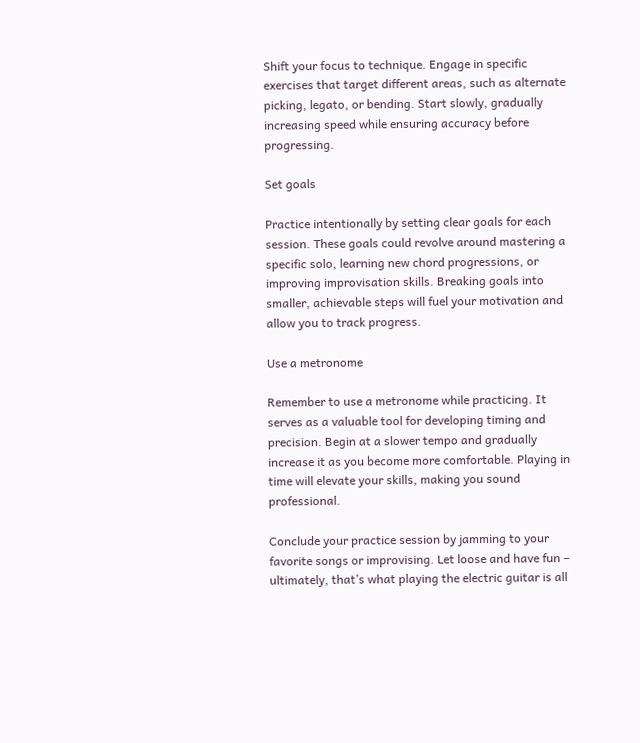Shift your focus to technique. Engage in specific exercises that target different areas, such as alternate picking, legato, or bending. Start slowly, gradually increasing speed while ensuring accuracy before progressing.

Set goals

Practice intentionally by setting clear goals for each session. These goals could revolve around mastering a specific solo, learning new chord progressions, or improving improvisation skills. Breaking goals into smaller, achievable steps will fuel your motivation and allow you to track progress.

Use a metronome

Remember to use a metronome while practicing. It serves as a valuable tool for developing timing and precision. Begin at a slower tempo and gradually increase it as you become more comfortable. Playing in time will elevate your skills, making you sound professional.

Conclude your practice session by jamming to your favorite songs or improvising. Let loose and have fun – ultimately, that’s what playing the electric guitar is all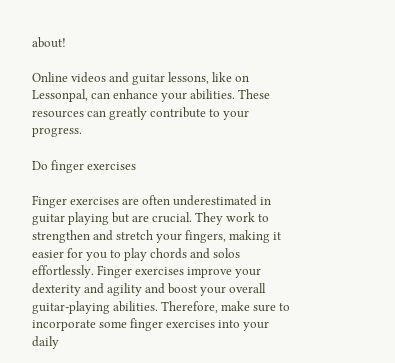about!

Online videos and guitar lessons, like on Lessonpal, can enhance your abilities. These resources can greatly contribute to your progress.

Do finger exercises

Finger exercises are often underestimated in guitar playing but are crucial. They work to strengthen and stretch your fingers, making it easier for you to play chords and solos effortlessly. Finger exercises improve your dexterity and agility and boost your overall guitar-playing abilities. Therefore, make sure to incorporate some finger exercises into your daily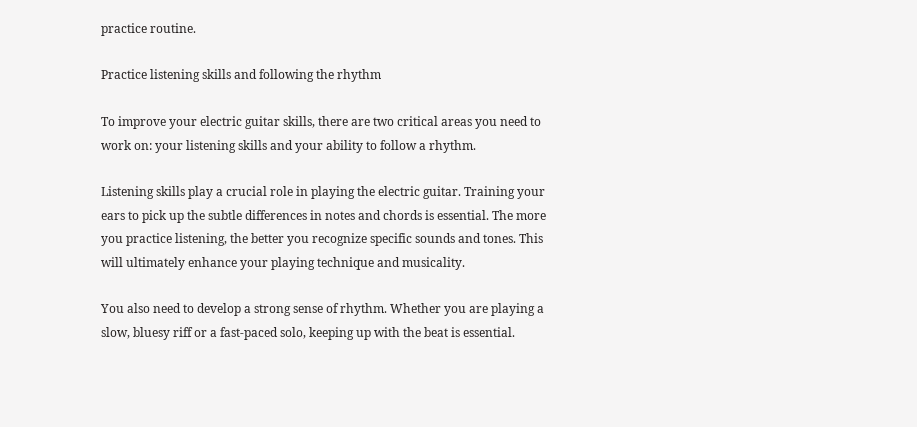practice routine.

Practice listening skills and following the rhythm

To improve your electric guitar skills, there are two critical areas you need to work on: your listening skills and your ability to follow a rhythm.

Listening skills play a crucial role in playing the electric guitar. Training your ears to pick up the subtle differences in notes and chords is essential. The more you practice listening, the better you recognize specific sounds and tones. This will ultimately enhance your playing technique and musicality.

You also need to develop a strong sense of rhythm. Whether you are playing a slow, bluesy riff or a fast-paced solo, keeping up with the beat is essential.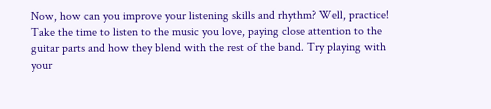Now, how can you improve your listening skills and rhythm? Well, practice! Take the time to listen to the music you love, paying close attention to the guitar parts and how they blend with the rest of the band. Try playing with your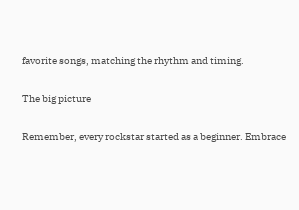favorite songs, matching the rhythm and timing.

The big picture

Remember, every rockstar started as a beginner. Embrace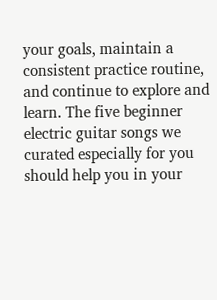your goals, maintain a consistent practice routine, and continue to explore and learn. The five beginner electric guitar songs we curated especially for you should help you in your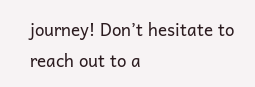journey! Don’t hesitate to reach out to a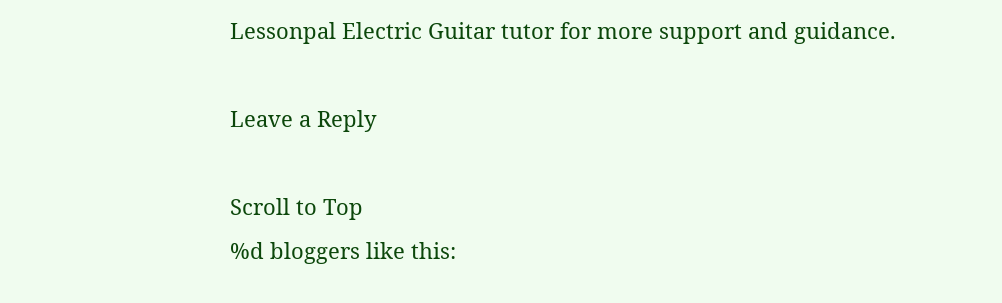Lessonpal Electric Guitar tutor for more support and guidance.

Leave a Reply

Scroll to Top
%d bloggers like this: